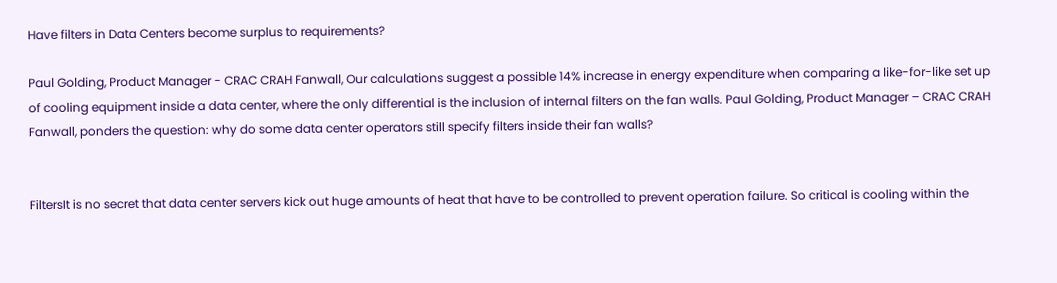Have filters in Data Centers become surplus to requirements?

Paul Golding, Product Manager - CRAC CRAH Fanwall, Our calculations suggest a possible 14% increase in energy expenditure when comparing a like-for-like set up of cooling equipment inside a data center, where the only differential is the inclusion of internal filters on the fan walls. Paul Golding, Product Manager – CRAC CRAH Fanwall, ponders the question: why do some data center operators still specify filters inside their fan walls?


FiltersIt is no secret that data center servers kick out huge amounts of heat that have to be controlled to prevent operation failure. So critical is cooling within the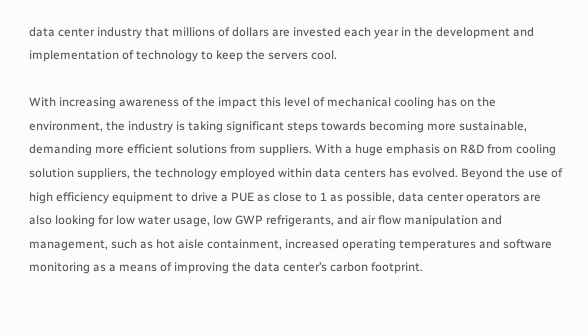data center industry that millions of dollars are invested each year in the development and implementation of technology to keep the servers cool.

With increasing awareness of the impact this level of mechanical cooling has on the environment, the industry is taking significant steps towards becoming more sustainable, demanding more efficient solutions from suppliers. With a huge emphasis on R&D from cooling solution suppliers, the technology employed within data centers has evolved. Beyond the use of high efficiency equipment to drive a PUE as close to 1 as possible, data center operators are also looking for low water usage, low GWP refrigerants, and air flow manipulation and management, such as hot aisle containment, increased operating temperatures and software monitoring as a means of improving the data center’s carbon footprint.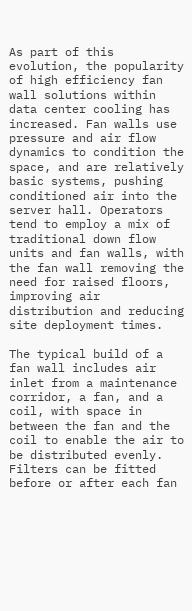As part of this evolution, the popularity of high efficiency fan wall solutions within data center cooling has increased. Fan walls use pressure and air flow dynamics to condition the space, and are relatively basic systems, pushing conditioned air into the server hall. Operators tend to employ a mix of traditional down flow units and fan walls, with the fan wall removing the need for raised floors, improving air distribution and reducing site deployment times.

The typical build of a fan wall includes air inlet from a maintenance corridor, a fan, and a coil, with space in between the fan and the coil to enable the air to be distributed evenly. Filters can be fitted before or after each fan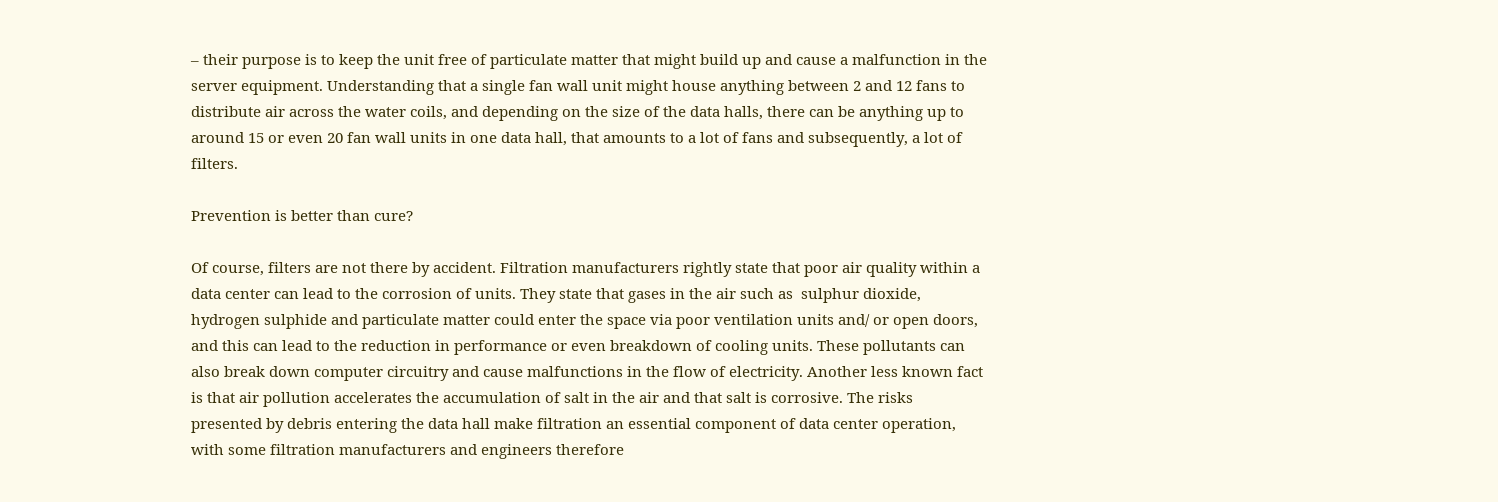– their purpose is to keep the unit free of particulate matter that might build up and cause a malfunction in the server equipment. Understanding that a single fan wall unit might house anything between 2 and 12 fans to distribute air across the water coils, and depending on the size of the data halls, there can be anything up to around 15 or even 20 fan wall units in one data hall, that amounts to a lot of fans and subsequently, a lot of filters.

Prevention is better than cure?

Of course, filters are not there by accident. Filtration manufacturers rightly state that poor air quality within a data center can lead to the corrosion of units. They state that gases in the air such as  sulphur dioxide, hydrogen sulphide and particulate matter could enter the space via poor ventilation units and/ or open doors, and this can lead to the reduction in performance or even breakdown of cooling units. These pollutants can also break down computer circuitry and cause malfunctions in the flow of electricity. Another less known fact is that air pollution accelerates the accumulation of salt in the air and that salt is corrosive. The risks presented by debris entering the data hall make filtration an essential component of data center operation, with some filtration manufacturers and engineers therefore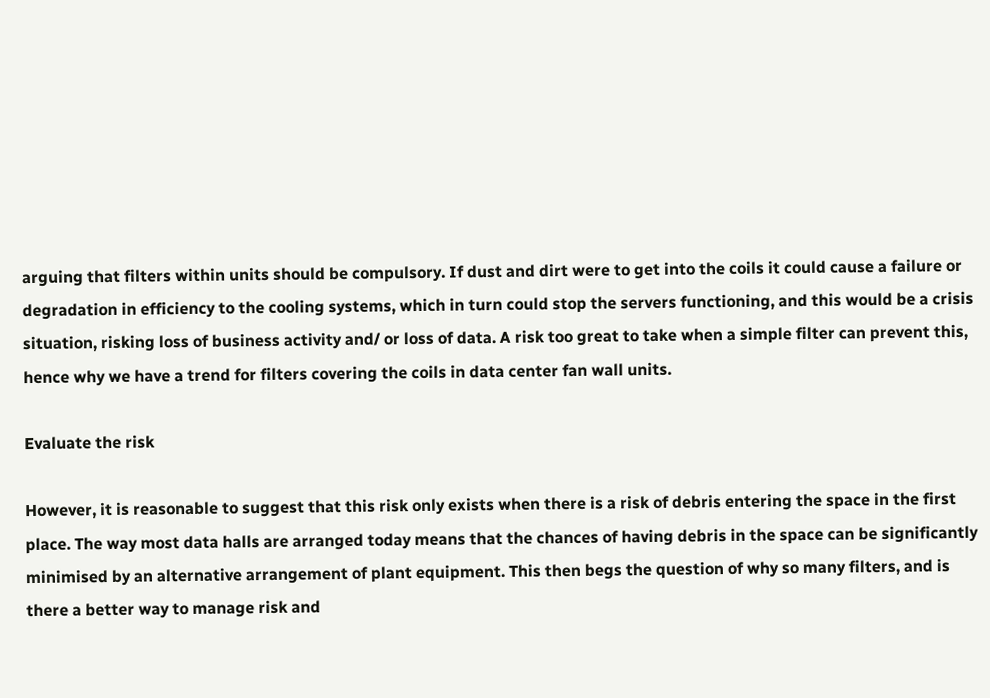arguing that filters within units should be compulsory. If dust and dirt were to get into the coils it could cause a failure or degradation in efficiency to the cooling systems, which in turn could stop the servers functioning, and this would be a crisis situation, risking loss of business activity and/ or loss of data. A risk too great to take when a simple filter can prevent this, hence why we have a trend for filters covering the coils in data center fan wall units.

Evaluate the risk

However, it is reasonable to suggest that this risk only exists when there is a risk of debris entering the space in the first place. The way most data halls are arranged today means that the chances of having debris in the space can be significantly minimised by an alternative arrangement of plant equipment. This then begs the question of why so many filters, and is there a better way to manage risk and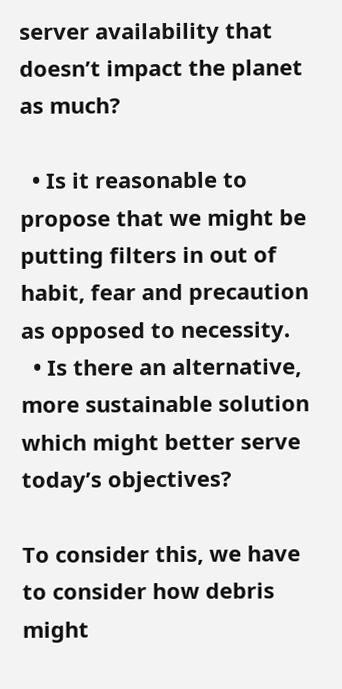server availability that doesn’t impact the planet as much?

  • Is it reasonable to propose that we might be putting filters in out of habit, fear and precaution as opposed to necessity.
  • Is there an alternative, more sustainable solution which might better serve today’s objectives?

To consider this, we have to consider how debris might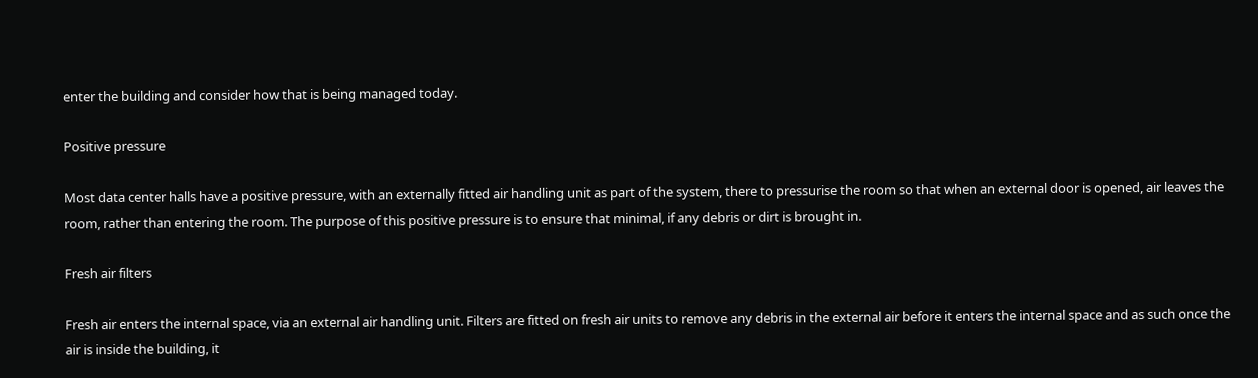enter the building and consider how that is being managed today.

Positive pressure

Most data center halls have a positive pressure, with an externally fitted air handling unit as part of the system, there to pressurise the room so that when an external door is opened, air leaves the room, rather than entering the room. The purpose of this positive pressure is to ensure that minimal, if any debris or dirt is brought in.

Fresh air filters

Fresh air enters the internal space, via an external air handling unit. Filters are fitted on fresh air units to remove any debris in the external air before it enters the internal space and as such once the air is inside the building, it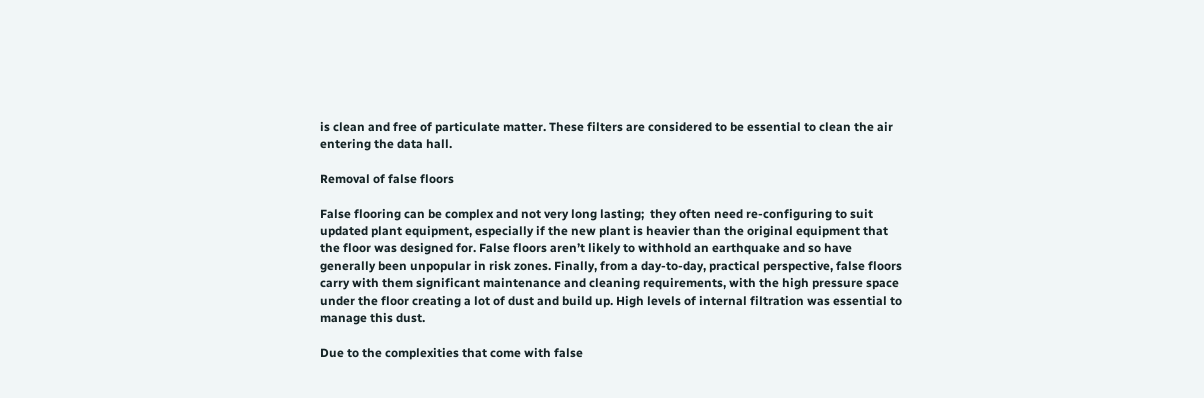is clean and free of particulate matter. These filters are considered to be essential to clean the air entering the data hall.

Removal of false floors

False flooring can be complex and not very long lasting;  they often need re-configuring to suit updated plant equipment, especially if the new plant is heavier than the original equipment that the floor was designed for. False floors aren’t likely to withhold an earthquake and so have generally been unpopular in risk zones. Finally, from a day-to-day, practical perspective, false floors carry with them significant maintenance and cleaning requirements, with the high pressure space under the floor creating a lot of dust and build up. High levels of internal filtration was essential to manage this dust.

Due to the complexities that come with false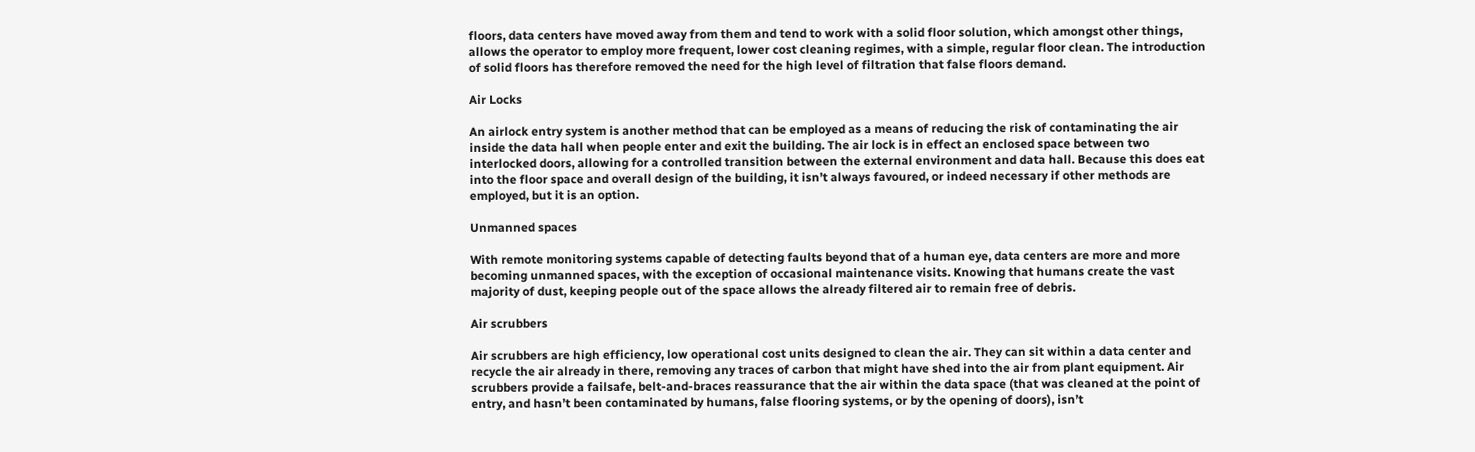floors, data centers have moved away from them and tend to work with a solid floor solution, which amongst other things, allows the operator to employ more frequent, lower cost cleaning regimes, with a simple, regular floor clean. The introduction of solid floors has therefore removed the need for the high level of filtration that false floors demand.

Air Locks

An airlock entry system is another method that can be employed as a means of reducing the risk of contaminating the air inside the data hall when people enter and exit the building. The air lock is in effect an enclosed space between two interlocked doors, allowing for a controlled transition between the external environment and data hall. Because this does eat into the floor space and overall design of the building, it isn’t always favoured, or indeed necessary if other methods are employed, but it is an option.

Unmanned spaces

With remote monitoring systems capable of detecting faults beyond that of a human eye, data centers are more and more becoming unmanned spaces, with the exception of occasional maintenance visits. Knowing that humans create the vast majority of dust, keeping people out of the space allows the already filtered air to remain free of debris.

Air scrubbers

Air scrubbers are high efficiency, low operational cost units designed to clean the air. They can sit within a data center and recycle the air already in there, removing any traces of carbon that might have shed into the air from plant equipment. Air scrubbers provide a failsafe, belt-and-braces reassurance that the air within the data space (that was cleaned at the point of entry, and hasn’t been contaminated by humans, false flooring systems, or by the opening of doors), isn’t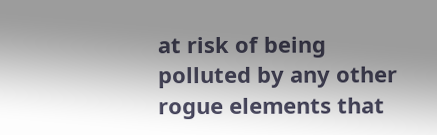at risk of being polluted by any other rogue elements that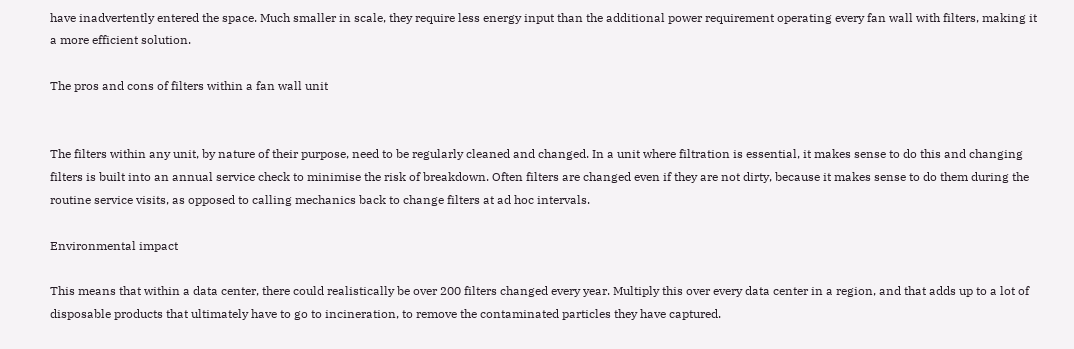have inadvertently entered the space. Much smaller in scale, they require less energy input than the additional power requirement operating every fan wall with filters, making it a more efficient solution.

The pros and cons of filters within a fan wall unit


The filters within any unit, by nature of their purpose, need to be regularly cleaned and changed. In a unit where filtration is essential, it makes sense to do this and changing filters is built into an annual service check to minimise the risk of breakdown. Often filters are changed even if they are not dirty, because it makes sense to do them during the routine service visits, as opposed to calling mechanics back to change filters at ad hoc intervals.

Environmental impact

This means that within a data center, there could realistically be over 200 filters changed every year. Multiply this over every data center in a region, and that adds up to a lot of disposable products that ultimately have to go to incineration, to remove the contaminated particles they have captured.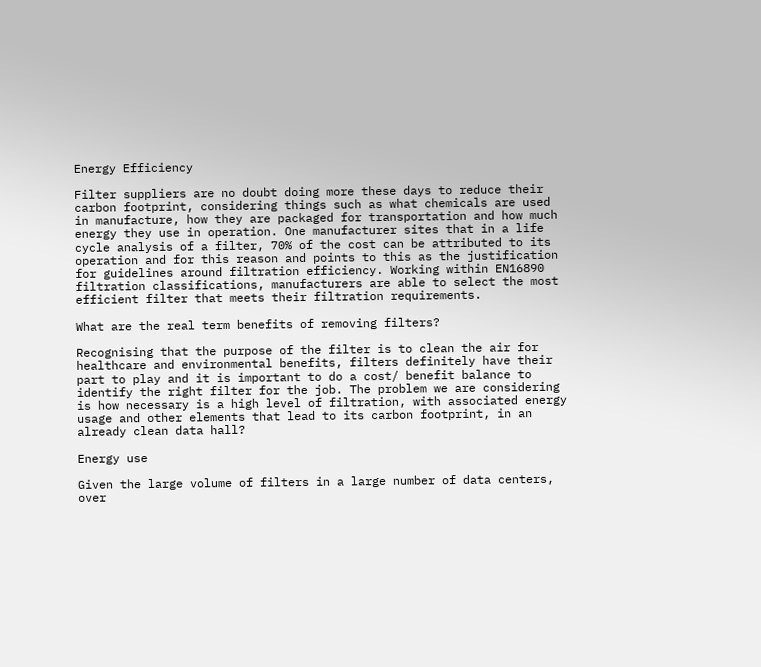Energy Efficiency

Filter suppliers are no doubt doing more these days to reduce their carbon footprint, considering things such as what chemicals are used in manufacture, how they are packaged for transportation and how much energy they use in operation. One manufacturer sites that in a life cycle analysis of a filter, 70% of the cost can be attributed to its operation and for this reason and points to this as the justification for guidelines around filtration efficiency. Working within EN16890 filtration classifications, manufacturers are able to select the most efficient filter that meets their filtration requirements.

What are the real term benefits of removing filters?

Recognising that the purpose of the filter is to clean the air for healthcare and environmental benefits, filters definitely have their part to play and it is important to do a cost/ benefit balance to identify the right filter for the job. The problem we are considering is how necessary is a high level of filtration, with associated energy usage and other elements that lead to its carbon footprint, in an already clean data hall?

Energy use

Given the large volume of filters in a large number of data centers, over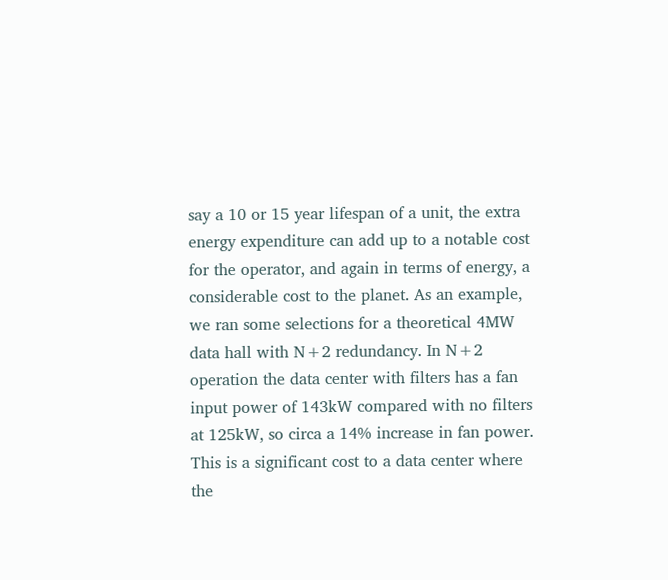say a 10 or 15 year lifespan of a unit, the extra energy expenditure can add up to a notable cost for the operator, and again in terms of energy, a considerable cost to the planet. As an example, we ran some selections for a theoretical 4MW data hall with N+2 redundancy. In N+2 operation the data center with filters has a fan input power of 143kW compared with no filters at 125kW, so circa a 14% increase in fan power. This is a significant cost to a data center where the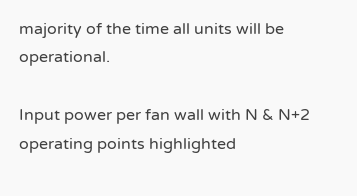majority of the time all units will be operational.

Input power per fan wall with N & N+2 operating points highlighted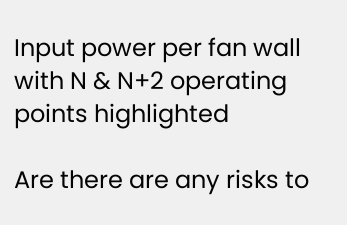Input power per fan wall with N & N+2 operating points highlighted

Are there are any risks to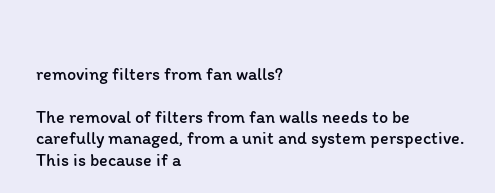removing filters from fan walls?

The removal of filters from fan walls needs to be carefully managed, from a unit and system perspective. This is because if a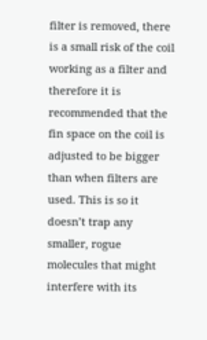filter is removed, there is a small risk of the coil working as a filter and therefore it is recommended that the fin space on the coil is adjusted to be bigger than when filters are used. This is so it doesn’t trap any smaller, rogue molecules that might interfere with its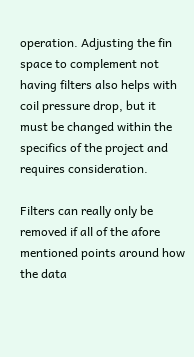operation. Adjusting the fin space to complement not having filters also helps with coil pressure drop, but it must be changed within the specifics of the project and requires consideration.

Filters can really only be removed if all of the afore mentioned points around how the data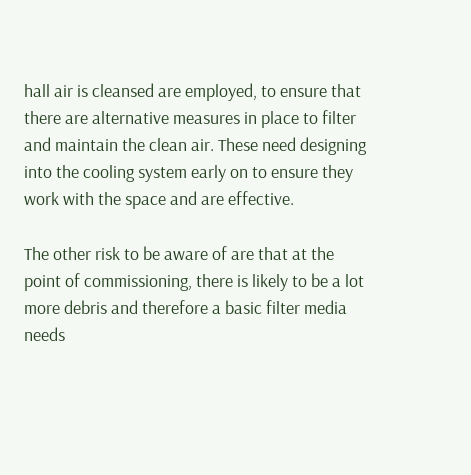hall air is cleansed are employed, to ensure that there are alternative measures in place to filter and maintain the clean air. These need designing into the cooling system early on to ensure they work with the space and are effective.

The other risk to be aware of are that at the point of commissioning, there is likely to be a lot more debris and therefore a basic filter media needs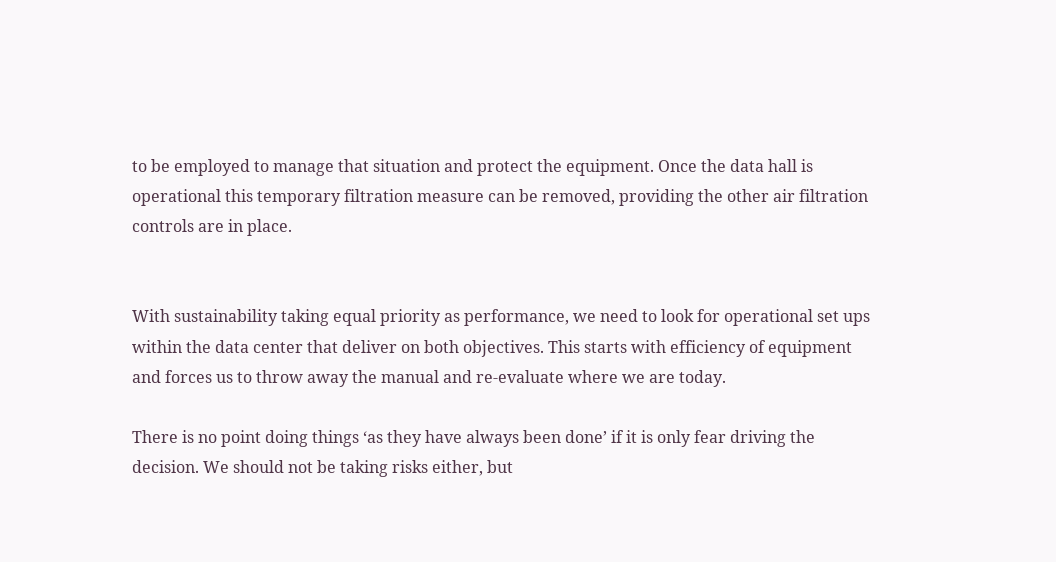to be employed to manage that situation and protect the equipment. Once the data hall is operational this temporary filtration measure can be removed, providing the other air filtration controls are in place.


With sustainability taking equal priority as performance, we need to look for operational set ups within the data center that deliver on both objectives. This starts with efficiency of equipment and forces us to throw away the manual and re-evaluate where we are today.

There is no point doing things ‘as they have always been done’ if it is only fear driving the decision. We should not be taking risks either, but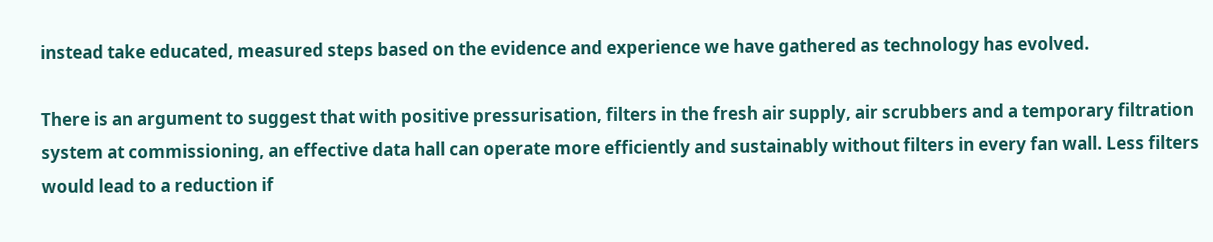instead take educated, measured steps based on the evidence and experience we have gathered as technology has evolved.

There is an argument to suggest that with positive pressurisation, filters in the fresh air supply, air scrubbers and a temporary filtration system at commissioning, an effective data hall can operate more efficiently and sustainably without filters in every fan wall. Less filters would lead to a reduction if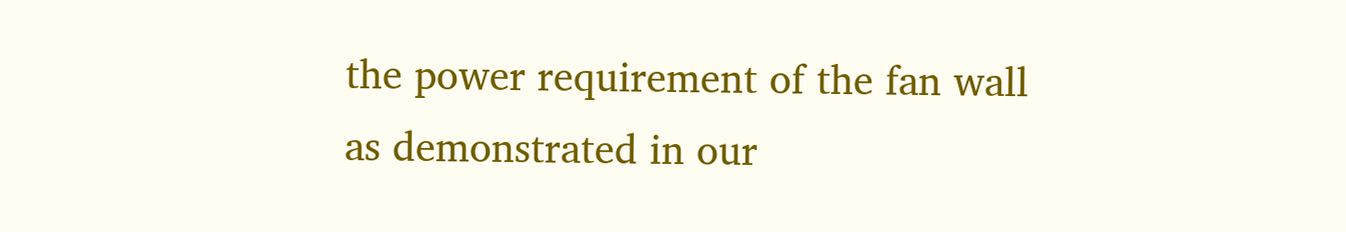the power requirement of the fan wall as demonstrated in our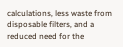calculations, less waste from disposable filters, and a reduced need for the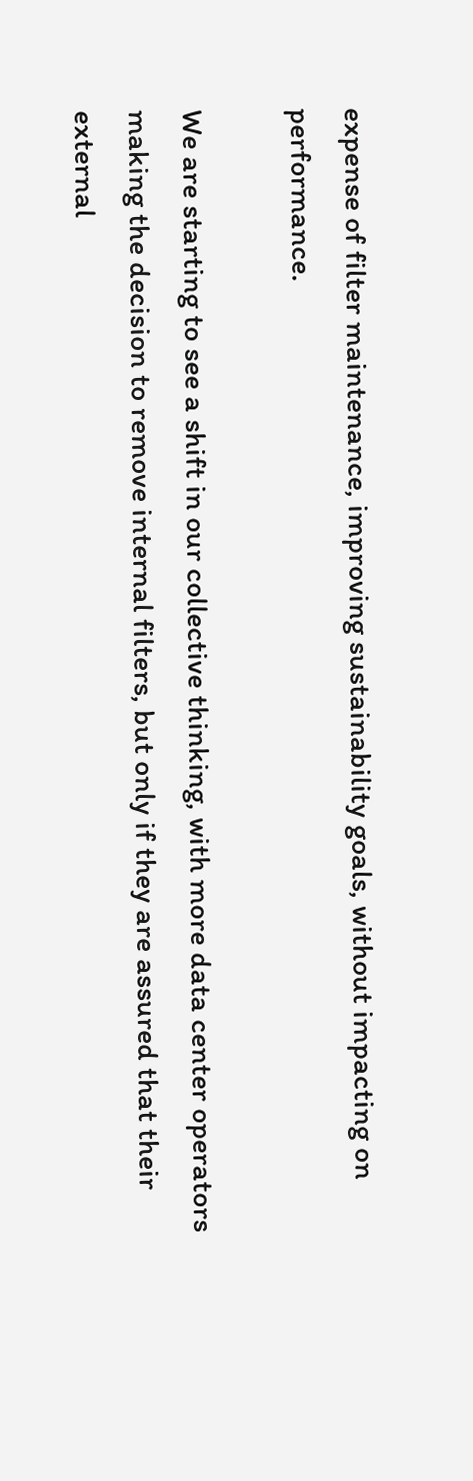expense of filter maintenance, improving sustainability goals, without impacting on performance.

We are starting to see a shift in our collective thinking, with more data center operators making the decision to remove internal filters, but only if they are assured that their external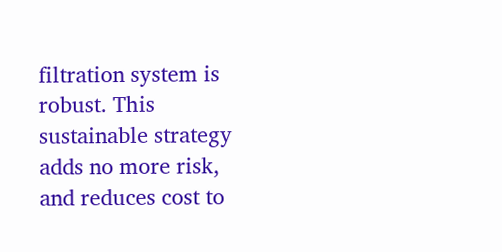filtration system is robust. This sustainable strategy adds no more risk, and reduces cost to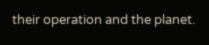their operation and the planet.